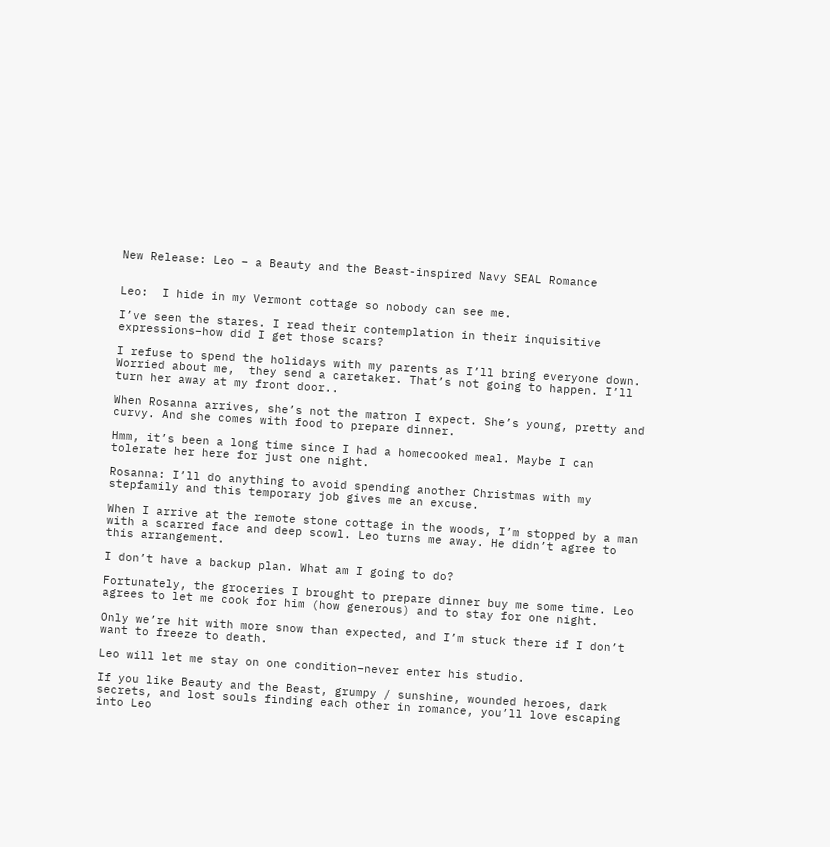New Release: Leo – a Beauty and the Beast-inspired Navy SEAL Romance


Leo:  I hide in my Vermont cottage so nobody can see me.

I’ve seen the stares. I read their contemplation in their inquisitive expressions–how did I get those scars?

I refuse to spend the holidays with my parents as I’ll bring everyone down. Worried about me,  they send a caretaker. That’s not going to happen. I’ll turn her away at my front door..

When Rosanna arrives, she’s not the matron I expect. She’s young, pretty and curvy. And she comes with food to prepare dinner.

Hmm, it’s been a long time since I had a homecooked meal. Maybe I can tolerate her here for just one night.

Rosanna: I’ll do anything to avoid spending another Christmas with my stepfamily and this temporary job gives me an excuse.

When I arrive at the remote stone cottage in the woods, I’m stopped by a man with a scarred face and deep scowl. Leo turns me away. He didn’t agree to this arrangement.

I don’t have a backup plan. What am I going to do?

Fortunately, the groceries I brought to prepare dinner buy me some time. Leo agrees to let me cook for him (how generous) and to stay for one night.

Only we’re hit with more snow than expected, and I’m stuck there if I don’t want to freeze to death.

Leo will let me stay on one condition–never enter his studio.

If you like Beauty and the Beast, grumpy / sunshine, wounded heroes, dark secrets, and lost souls finding each other in romance, you’ll love escaping into Leo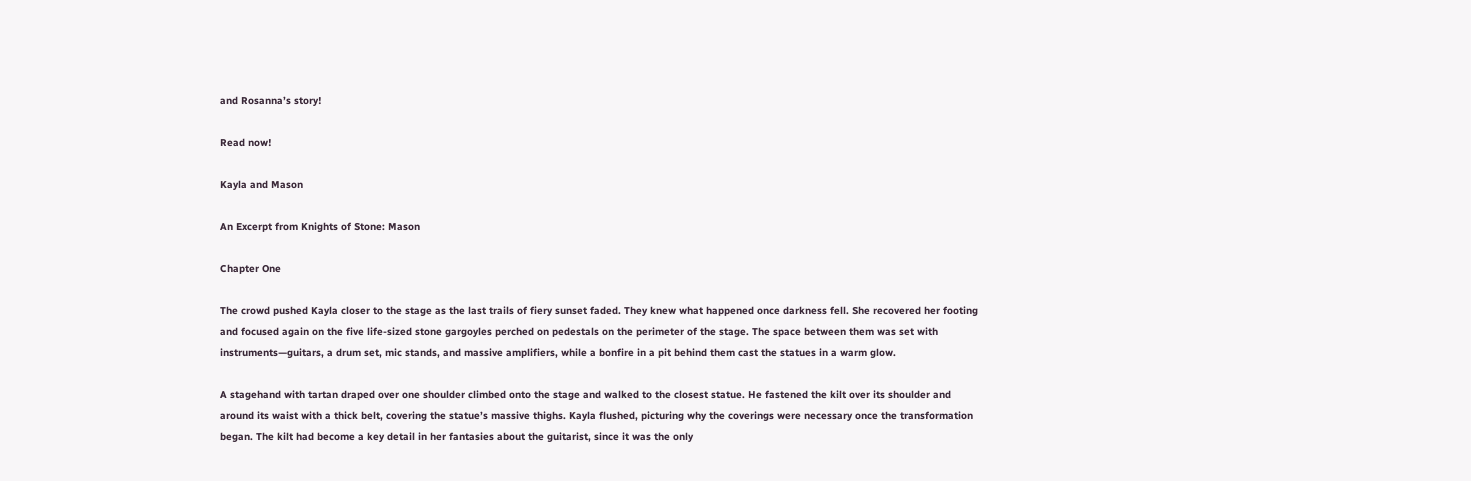and Rosanna’s story!

Read now!

Kayla and Mason

An Excerpt from Knights of Stone: Mason

Chapter One

The crowd pushed Kayla closer to the stage as the last trails of fiery sunset faded. They knew what happened once darkness fell. She recovered her footing and focused again on the five life-sized stone gargoyles perched on pedestals on the perimeter of the stage. The space between them was set with instruments—guitars, a drum set, mic stands, and massive amplifiers, while a bonfire in a pit behind them cast the statues in a warm glow.

A stagehand with tartan draped over one shoulder climbed onto the stage and walked to the closest statue. He fastened the kilt over its shoulder and around its waist with a thick belt, covering the statue’s massive thighs. Kayla flushed, picturing why the coverings were necessary once the transformation began. The kilt had become a key detail in her fantasies about the guitarist, since it was the only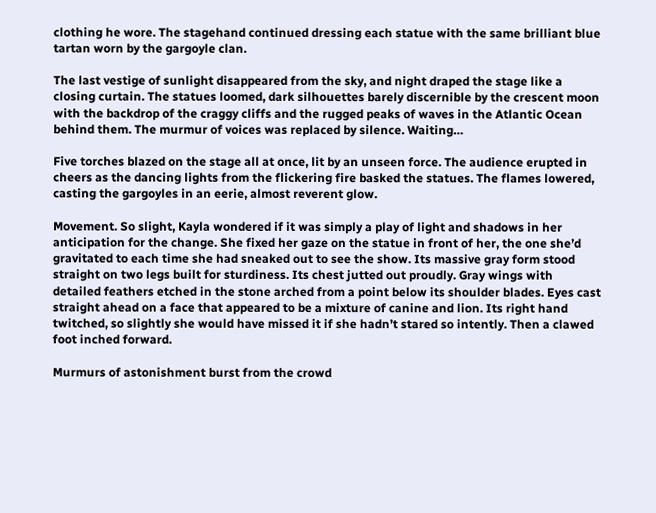clothing he wore. The stagehand continued dressing each statue with the same brilliant blue tartan worn by the gargoyle clan.

The last vestige of sunlight disappeared from the sky, and night draped the stage like a closing curtain. The statues loomed, dark silhouettes barely discernible by the crescent moon with the backdrop of the craggy cliffs and the rugged peaks of waves in the Atlantic Ocean behind them. The murmur of voices was replaced by silence. Waiting…

Five torches blazed on the stage all at once, lit by an unseen force. The audience erupted in cheers as the dancing lights from the flickering fire basked the statues. The flames lowered, casting the gargoyles in an eerie, almost reverent glow.

Movement. So slight, Kayla wondered if it was simply a play of light and shadows in her anticipation for the change. She fixed her gaze on the statue in front of her, the one she’d gravitated to each time she had sneaked out to see the show. Its massive gray form stood straight on two legs built for sturdiness. Its chest jutted out proudly. Gray wings with detailed feathers etched in the stone arched from a point below its shoulder blades. Eyes cast straight ahead on a face that appeared to be a mixture of canine and lion. Its right hand twitched, so slightly she would have missed it if she hadn’t stared so intently. Then a clawed foot inched forward.

Murmurs of astonishment burst from the crowd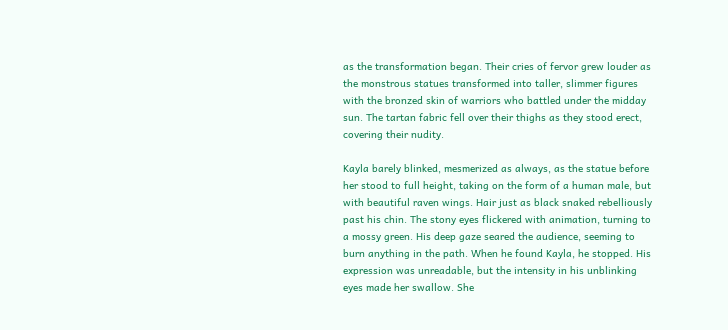as the transformation began. Their cries of fervor grew louder as the monstrous statues transformed into taller, slimmer figures with the bronzed skin of warriors who battled under the midday sun. The tartan fabric fell over their thighs as they stood erect, covering their nudity.

Kayla barely blinked, mesmerized as always, as the statue before her stood to full height, taking on the form of a human male, but with beautiful raven wings. Hair just as black snaked rebelliously past his chin. The stony eyes flickered with animation, turning to a mossy green. His deep gaze seared the audience, seeming to burn anything in the path. When he found Kayla, he stopped. His expression was unreadable, but the intensity in his unblinking eyes made her swallow. She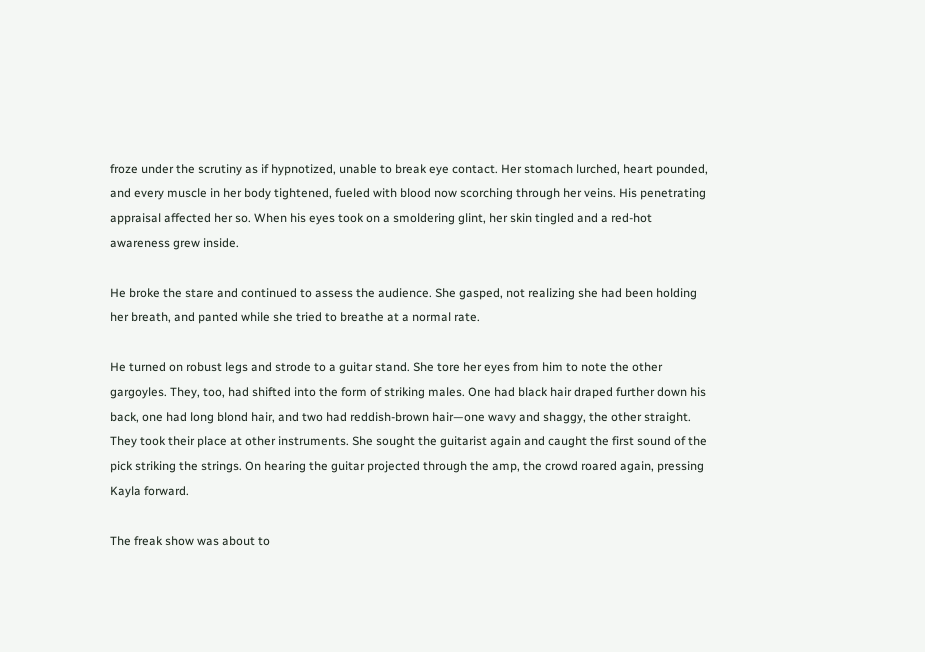froze under the scrutiny as if hypnotized, unable to break eye contact. Her stomach lurched, heart pounded, and every muscle in her body tightened, fueled with blood now scorching through her veins. His penetrating appraisal affected her so. When his eyes took on a smoldering glint, her skin tingled and a red-hot awareness grew inside.

He broke the stare and continued to assess the audience. She gasped, not realizing she had been holding her breath, and panted while she tried to breathe at a normal rate.

He turned on robust legs and strode to a guitar stand. She tore her eyes from him to note the other gargoyles. They, too, had shifted into the form of striking males. One had black hair draped further down his back, one had long blond hair, and two had reddish-brown hair—one wavy and shaggy, the other straight. They took their place at other instruments. She sought the guitarist again and caught the first sound of the pick striking the strings. On hearing the guitar projected through the amp, the crowd roared again, pressing Kayla forward.

The freak show was about to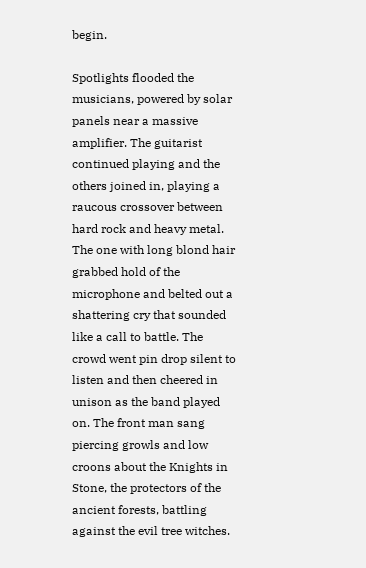begin.

Spotlights flooded the musicians, powered by solar panels near a massive amplifier. The guitarist continued playing and the others joined in, playing a raucous crossover between hard rock and heavy metal. The one with long blond hair grabbed hold of the microphone and belted out a shattering cry that sounded like a call to battle. The crowd went pin drop silent to listen and then cheered in unison as the band played on. The front man sang piercing growls and low croons about the Knights in Stone, the protectors of the ancient forests, battling against the evil tree witches.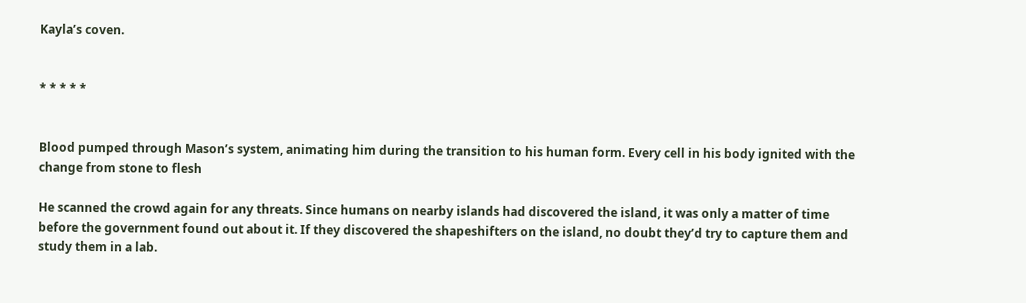Kayla’s coven.


* * * * *


Blood pumped through Mason’s system, animating him during the transition to his human form. Every cell in his body ignited with the change from stone to flesh

He scanned the crowd again for any threats. Since humans on nearby islands had discovered the island, it was only a matter of time before the government found out about it. If they discovered the shapeshifters on the island, no doubt they’d try to capture them and study them in a lab.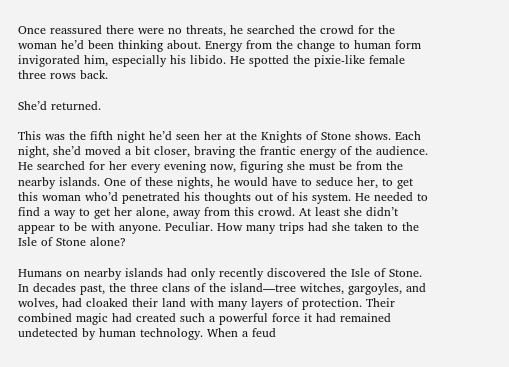Once reassured there were no threats, he searched the crowd for the woman he’d been thinking about. Energy from the change to human form invigorated him, especially his libido. He spotted the pixie-like female three rows back.

She’d returned.

This was the fifth night he’d seen her at the Knights of Stone shows. Each night, she’d moved a bit closer, braving the frantic energy of the audience. He searched for her every evening now, figuring she must be from the nearby islands. One of these nights, he would have to seduce her, to get this woman who’d penetrated his thoughts out of his system. He needed to find a way to get her alone, away from this crowd. At least she didn’t appear to be with anyone. Peculiar. How many trips had she taken to the Isle of Stone alone?

Humans on nearby islands had only recently discovered the Isle of Stone. In decades past, the three clans of the island—tree witches, gargoyles, and wolves, had cloaked their land with many layers of protection. Their combined magic had created such a powerful force it had remained undetected by human technology. When a feud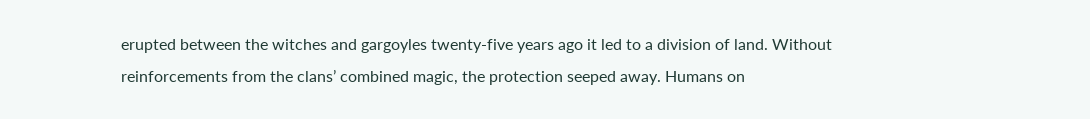erupted between the witches and gargoyles twenty-five years ago it led to a division of land. Without reinforcements from the clans’ combined magic, the protection seeped away. Humans on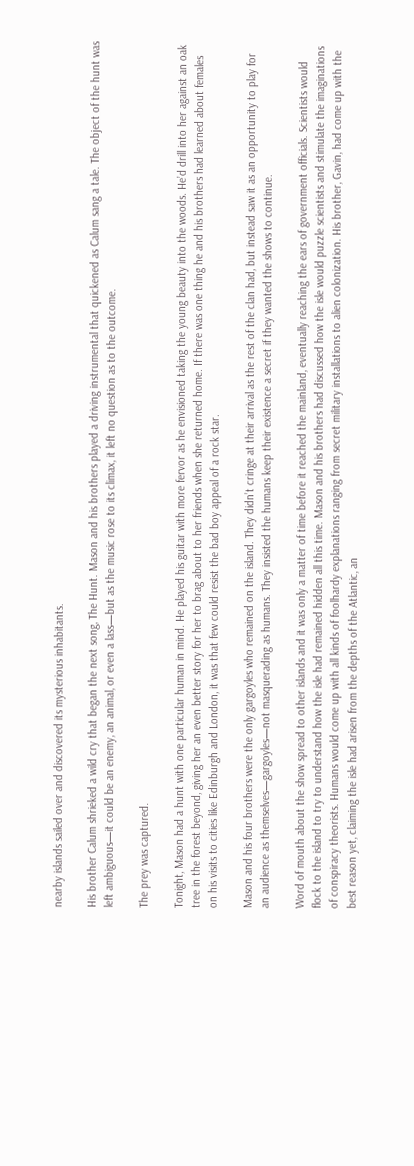nearby islands sailed over and discovered its mysterious inhabitants.

His brother Calum shrieked a wild cry that began the next song, The Hunt. Mason and his brothers played a driving instrumental that quickened as Calum sang a tale. The object of the hunt was left ambiguous—it could be an enemy, an animal, or even a lass—but as the music rose to its climax, it left no question as to the outcome.

The prey was captured.

Tonight, Mason had a hunt with one particular human in mind. He played his guitar with more fervor as he envisioned taking the young beauty into the woods. He’d drill into her against an oak tree in the forest beyond, giving her an even better story for her to brag about to her friends when she returned home. If there was one thing he and his brothers had learned about females on his visits to cities like Edinburgh and London, it was that few could resist the bad boy appeal of a rock star.

Mason and his four brothers were the only gargoyles who remained on the island. They didn’t cringe at their arrival as the rest of the clan had, but instead saw it as an opportunity to play for an audience as themselves—gargoyles—not masquerading as humans. They insisted the humans keep their existence a secret if they wanted the shows to continue.

Word of mouth about the show spread to other islands and it was only a matter of time before it reached the mainland, eventually reaching the ears of government officials. Scientists would flock to the island to try to understand how the isle had remained hidden all this time. Mason and his brothers had discussed how the isle would puzzle scientists and stimulate the imaginations of conspiracy theorists. Humans would come up with all kinds of foolhardy explanations ranging from secret military installations to alien colonization. His brother, Gavin, had come up with the best reason yet, claiming the isle had arisen from the depths of the Atlantic, an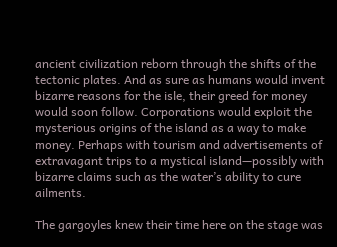ancient civilization reborn through the shifts of the tectonic plates. And as sure as humans would invent bizarre reasons for the isle, their greed for money would soon follow. Corporations would exploit the mysterious origins of the island as a way to make money. Perhaps with tourism and advertisements of extravagant trips to a mystical island—possibly with bizarre claims such as the water’s ability to cure ailments.

The gargoyles knew their time here on the stage was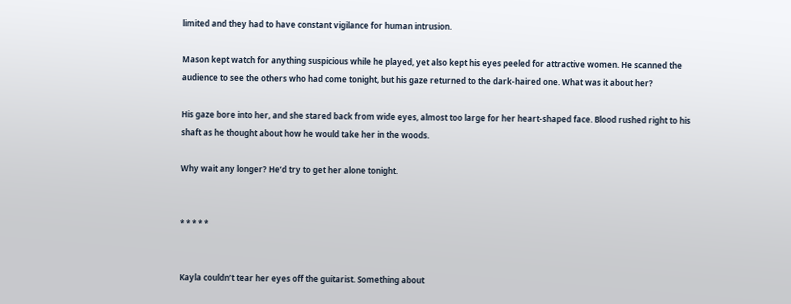limited and they had to have constant vigilance for human intrusion.

Mason kept watch for anything suspicious while he played, yet also kept his eyes peeled for attractive women. He scanned the audience to see the others who had come tonight, but his gaze returned to the dark-haired one. What was it about her?

His gaze bore into her, and she stared back from wide eyes, almost too large for her heart-shaped face. Blood rushed right to his shaft as he thought about how he would take her in the woods.

Why wait any longer? He’d try to get her alone tonight.


* * * * *


Kayla couldn’t tear her eyes off the guitarist. Something about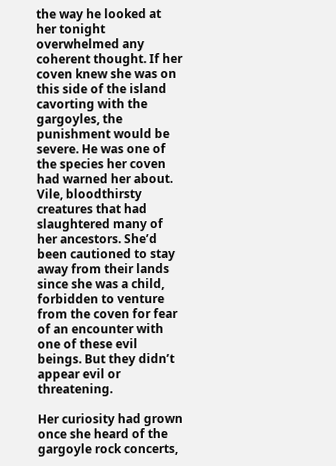the way he looked at her tonight overwhelmed any coherent thought. If her coven knew she was on this side of the island cavorting with the gargoyles, the punishment would be severe. He was one of the species her coven had warned her about. Vile, bloodthirsty creatures that had slaughtered many of her ancestors. She’d been cautioned to stay away from their lands since she was a child, forbidden to venture from the coven for fear of an encounter with one of these evil beings. But they didn’t appear evil or threatening.

Her curiosity had grown once she heard of the gargoyle rock concerts,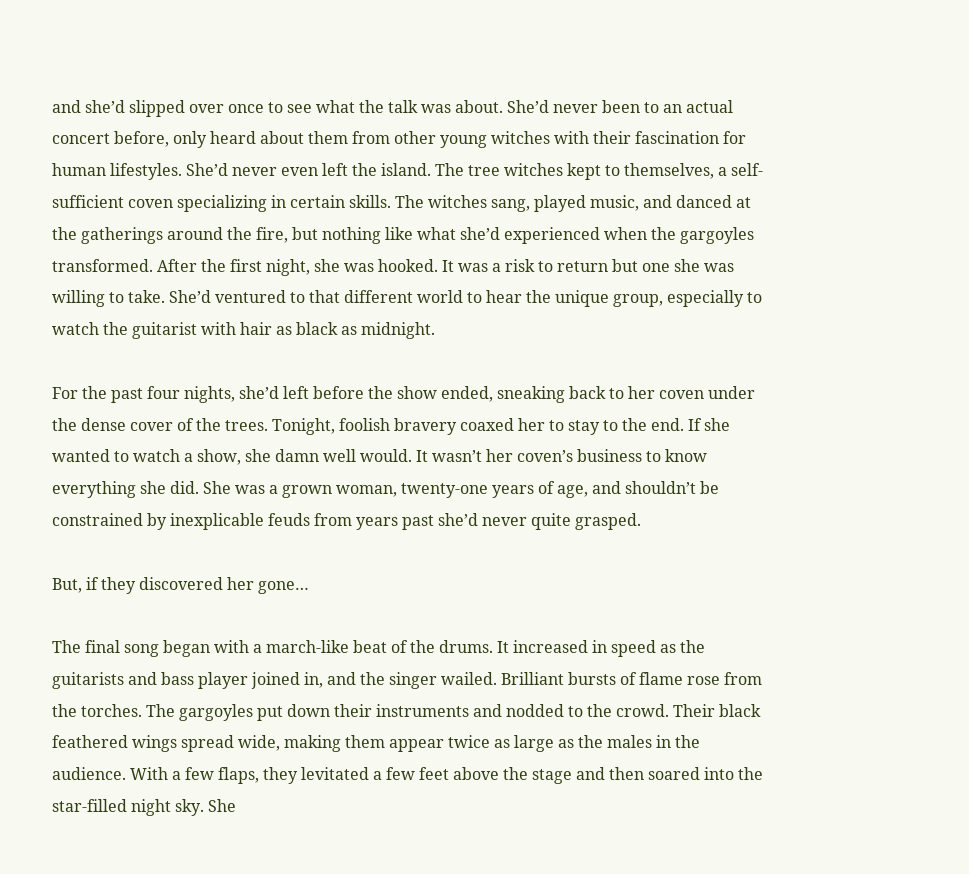and she’d slipped over once to see what the talk was about. She’d never been to an actual concert before, only heard about them from other young witches with their fascination for human lifestyles. She’d never even left the island. The tree witches kept to themselves, a self-sufficient coven specializing in certain skills. The witches sang, played music, and danced at the gatherings around the fire, but nothing like what she’d experienced when the gargoyles transformed. After the first night, she was hooked. It was a risk to return but one she was willing to take. She’d ventured to that different world to hear the unique group, especially to watch the guitarist with hair as black as midnight.

For the past four nights, she’d left before the show ended, sneaking back to her coven under the dense cover of the trees. Tonight, foolish bravery coaxed her to stay to the end. If she wanted to watch a show, she damn well would. It wasn’t her coven’s business to know everything she did. She was a grown woman, twenty-one years of age, and shouldn’t be constrained by inexplicable feuds from years past she’d never quite grasped.

But, if they discovered her gone…

The final song began with a march-like beat of the drums. It increased in speed as the guitarists and bass player joined in, and the singer wailed. Brilliant bursts of flame rose from the torches. The gargoyles put down their instruments and nodded to the crowd. Their black feathered wings spread wide, making them appear twice as large as the males in the audience. With a few flaps, they levitated a few feet above the stage and then soared into the star-filled night sky. She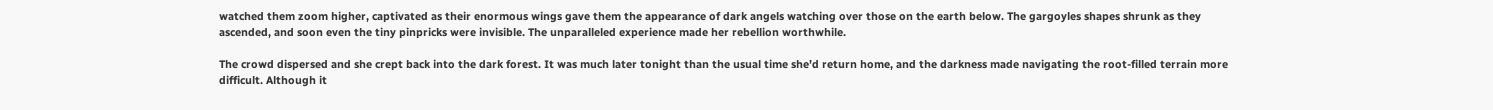watched them zoom higher, captivated as their enormous wings gave them the appearance of dark angels watching over those on the earth below. The gargoyles shapes shrunk as they ascended, and soon even the tiny pinpricks were invisible. The unparalleled experience made her rebellion worthwhile.

The crowd dispersed and she crept back into the dark forest. It was much later tonight than the usual time she’d return home, and the darkness made navigating the root-filled terrain more difficult. Although it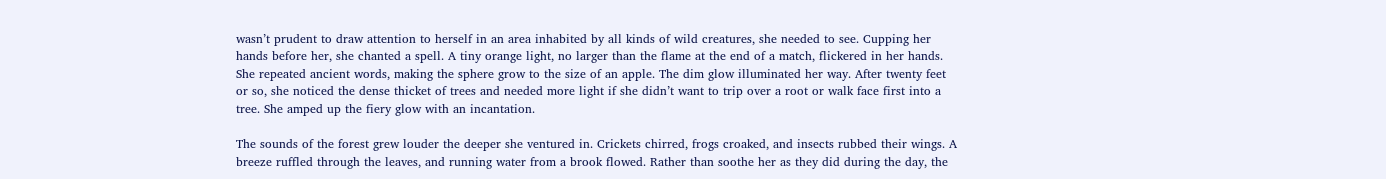wasn’t prudent to draw attention to herself in an area inhabited by all kinds of wild creatures, she needed to see. Cupping her hands before her, she chanted a spell. A tiny orange light, no larger than the flame at the end of a match, flickered in her hands. She repeated ancient words, making the sphere grow to the size of an apple. The dim glow illuminated her way. After twenty feet or so, she noticed the dense thicket of trees and needed more light if she didn’t want to trip over a root or walk face first into a tree. She amped up the fiery glow with an incantation.

The sounds of the forest grew louder the deeper she ventured in. Crickets chirred, frogs croaked, and insects rubbed their wings. A breeze ruffled through the leaves, and running water from a brook flowed. Rather than soothe her as they did during the day, the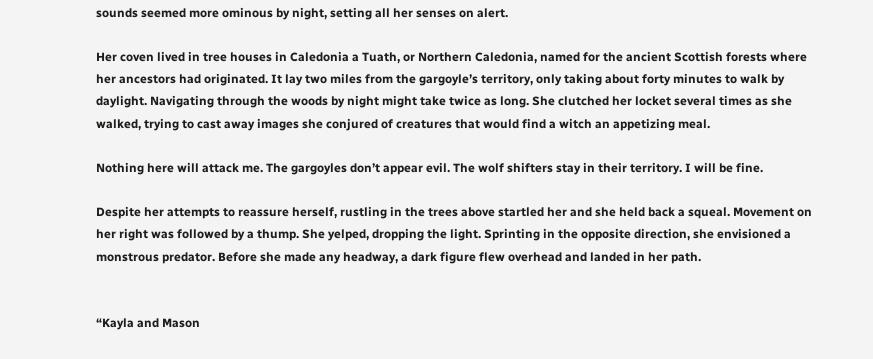sounds seemed more ominous by night, setting all her senses on alert.

Her coven lived in tree houses in Caledonia a Tuath, or Northern Caledonia, named for the ancient Scottish forests where her ancestors had originated. It lay two miles from the gargoyle’s territory, only taking about forty minutes to walk by daylight. Navigating through the woods by night might take twice as long. She clutched her locket several times as she walked, trying to cast away images she conjured of creatures that would find a witch an appetizing meal.

Nothing here will attack me. The gargoyles don’t appear evil. The wolf shifters stay in their territory. I will be fine.

Despite her attempts to reassure herself, rustling in the trees above startled her and she held back a squeal. Movement on her right was followed by a thump. She yelped, dropping the light. Sprinting in the opposite direction, she envisioned a monstrous predator. Before she made any headway, a dark figure flew overhead and landed in her path.


“Kayla and Mason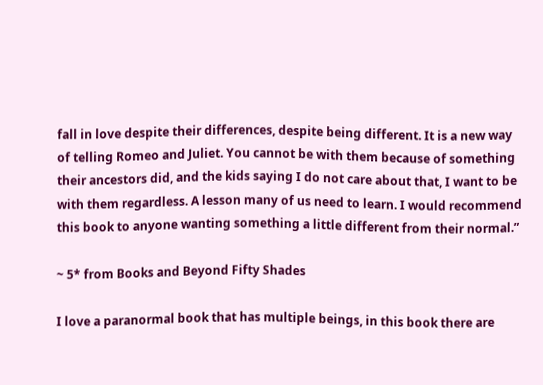fall in love despite their differences, despite being different. It is a new way of telling Romeo and Juliet. You cannot be with them because of something their ancestors did, and the kids saying I do not care about that, I want to be with them regardless. A lesson many of us need to learn. I would recommend this book to anyone wanting something a little different from their normal.”

~ 5* from Books and Beyond Fifty Shades

I love a paranormal book that has multiple beings, in this book there are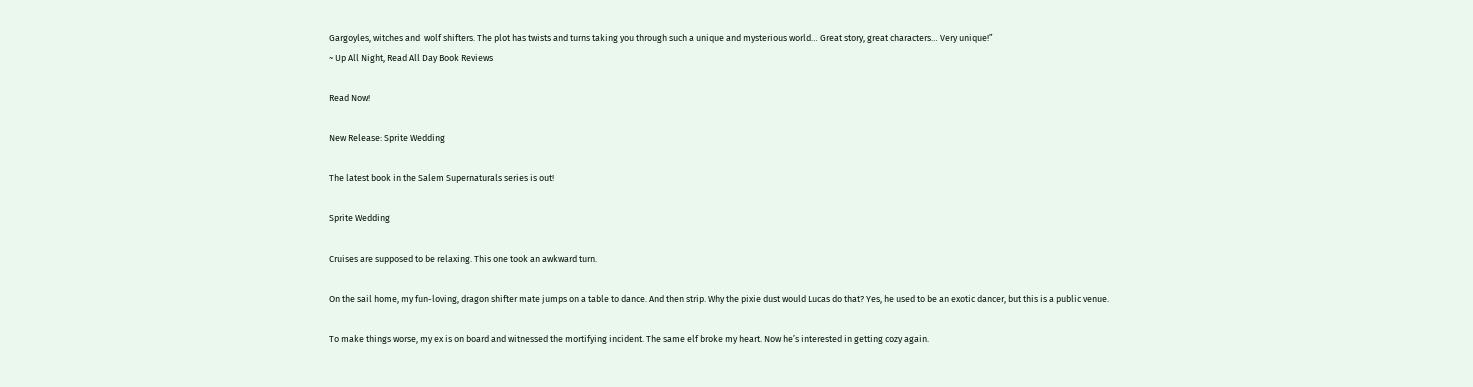Gargoyles, witches and  wolf shifters. The plot has twists and turns taking you through such a unique and mysterious world… Great story, great characters… Very unique!”
~ Up All Night, Read All Day Book Reviews

Read Now!

New Release: Sprite Wedding

The latest book in the Salem Supernaturals series is out!

Sprite Wedding

Cruises are supposed to be relaxing. This one took an awkward turn.

On the sail home, my fun-loving, dragon shifter mate jumps on a table to dance. And then strip. Why the pixie dust would Lucas do that? Yes, he used to be an exotic dancer, but this is a public venue.

To make things worse, my ex is on board and witnessed the mortifying incident. The same elf broke my heart. Now he’s interested in getting cozy again.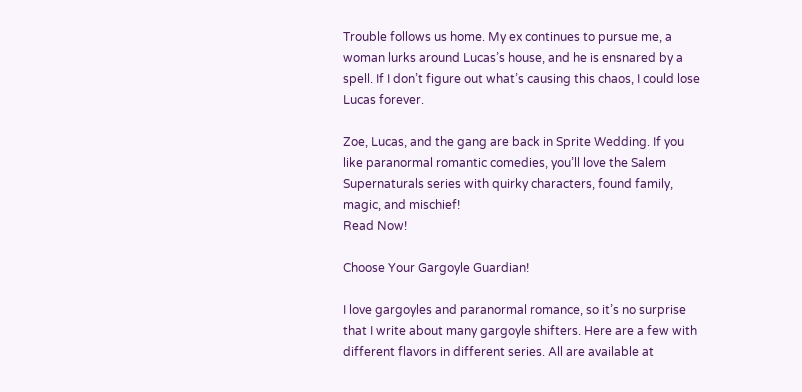Trouble follows us home. My ex continues to pursue me, a woman lurks around Lucas’s house, and he is ensnared by a spell. If I don’t figure out what’s causing this chaos, I could lose Lucas forever.

Zoe, Lucas, and the gang are back in Sprite Wedding. If you like paranormal romantic comedies, you’ll love the Salem Supernaturals series with quirky characters, found family, magic, and mischief!
Read Now!

Choose Your Gargoyle Guardian!

I love gargoyles and paranormal romance, so it’s no surprise that I write about many gargoyle shifters. Here are a few with different flavors in different series. All are available at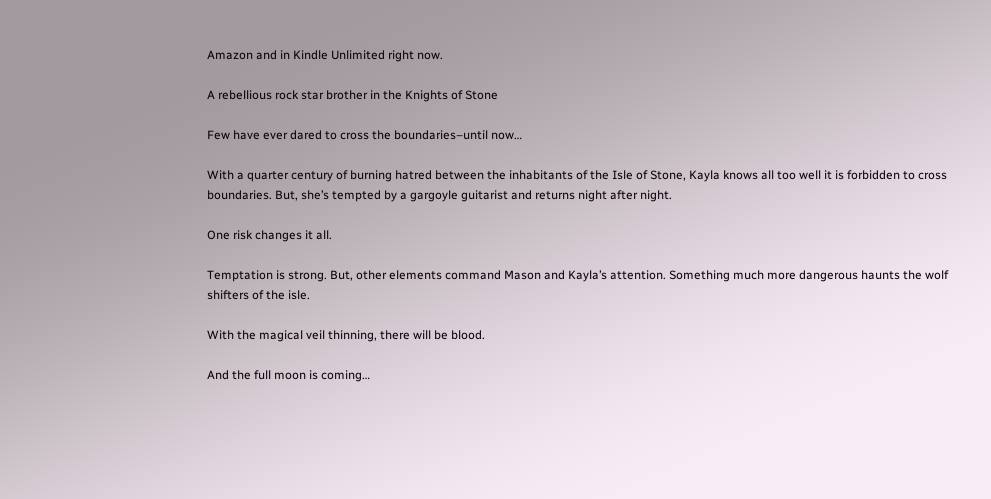Amazon and in Kindle Unlimited right now.

A rebellious rock star brother in the Knights of Stone

Few have ever dared to cross the boundaries–until now…

With a quarter century of burning hatred between the inhabitants of the Isle of Stone, Kayla knows all too well it is forbidden to cross boundaries. But, she’s tempted by a gargoyle guitarist and returns night after night.

One risk changes it all.

Temptation is strong. But, other elements command Mason and Kayla’s attention. Something much more dangerous haunts the wolf shifters of the isle.

With the magical veil thinning, there will be blood.

And the full moon is coming…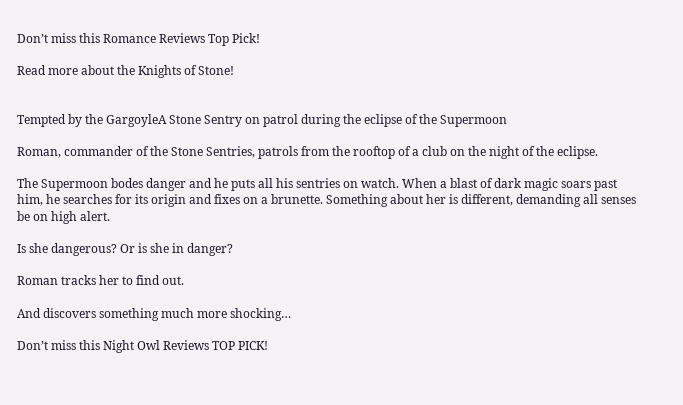Don’t miss this Romance Reviews Top Pick!

Read more about the Knights of Stone!


Tempted by the GargoyleA Stone Sentry on patrol during the eclipse of the Supermoon

Roman, commander of the Stone Sentries, patrols from the rooftop of a club on the night of the eclipse.

The Supermoon bodes danger and he puts all his sentries on watch. When a blast of dark magic soars past him, he searches for its origin and fixes on a brunette. Something about her is different, demanding all senses be on high alert.

Is she dangerous? Or is she in danger?

Roman tracks her to find out.

And discovers something much more shocking…

Don’t miss this Night Owl Reviews TOP PICK!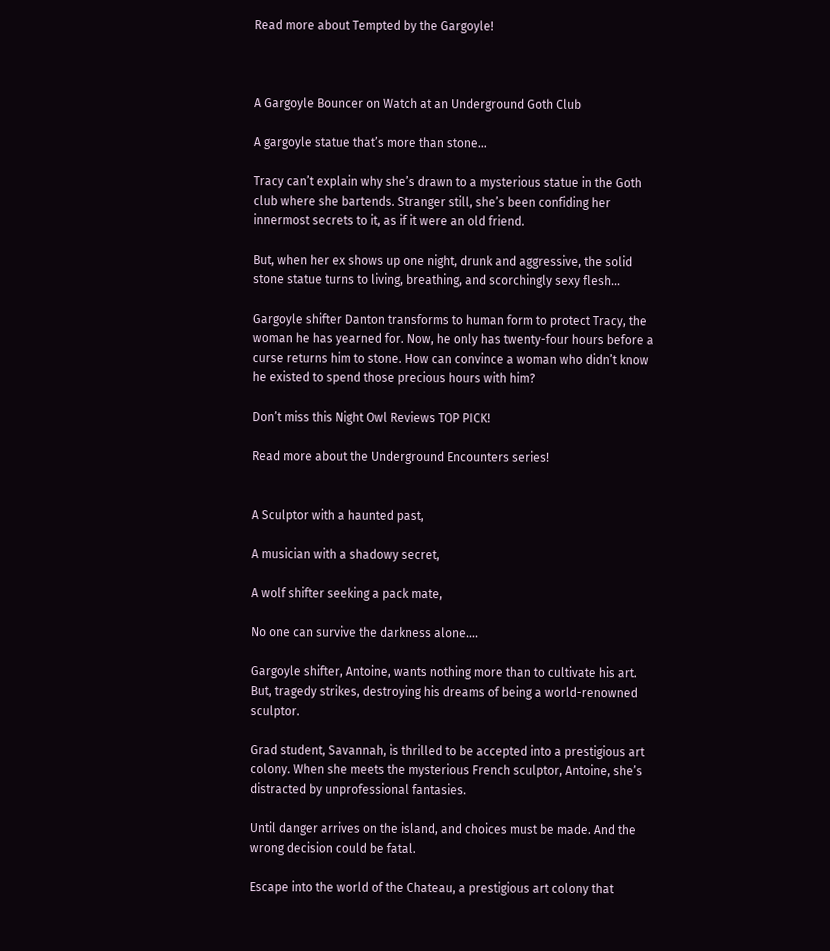Read more about Tempted by the Gargoyle!



A Gargoyle Bouncer on Watch at an Underground Goth Club

A gargoyle statue that’s more than stone…

Tracy can’t explain why she’s drawn to a mysterious statue in the Goth club where she bartends. Stranger still, she’s been confiding her innermost secrets to it, as if it were an old friend.

But, when her ex shows up one night, drunk and aggressive, the solid stone statue turns to living, breathing, and scorchingly sexy flesh…

Gargoyle shifter Danton transforms to human form to protect Tracy, the woman he has yearned for. Now, he only has twenty-four hours before a curse returns him to stone. How can convince a woman who didn’t know he existed to spend those precious hours with him?

Don’t miss this Night Owl Reviews TOP PICK!

Read more about the Underground Encounters series!


A Sculptor with a haunted past,

A musician with a shadowy secret,

A wolf shifter seeking a pack mate,

No one can survive the darkness alone….

Gargoyle shifter, Antoine, wants nothing more than to cultivate his art. But, tragedy strikes, destroying his dreams of being a world-renowned sculptor.

Grad student, Savannah, is thrilled to be accepted into a prestigious art colony. When she meets the mysterious French sculptor, Antoine, she’s distracted by unprofessional fantasies.

Until danger arrives on the island, and choices must be made. And the wrong decision could be fatal.

Escape into the world of the Chateau, a prestigious art colony that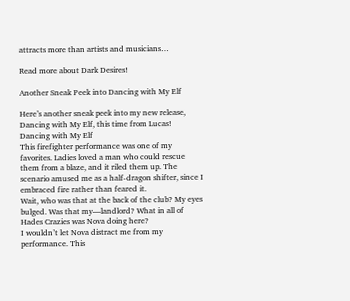attracts more than artists and musicians…

Read more about Dark Desires!

Another Sneak Peek into Dancing with My Elf

Here’s another sneak peek into my new release, Dancing with My Elf, this time from Lucas!
Dancing with My Elf
This firefighter performance was one of my favorites. Ladies loved a man who could rescue them from a blaze, and it riled them up. The scenario amused me as a half-dragon shifter, since I embraced fire rather than feared it.
Wait, who was that at the back of the club? My eyes bulged. Was that my—landlord? What in all of Hades Crazies was Nova doing here?
I wouldn’t let Nova distract me from my performance. This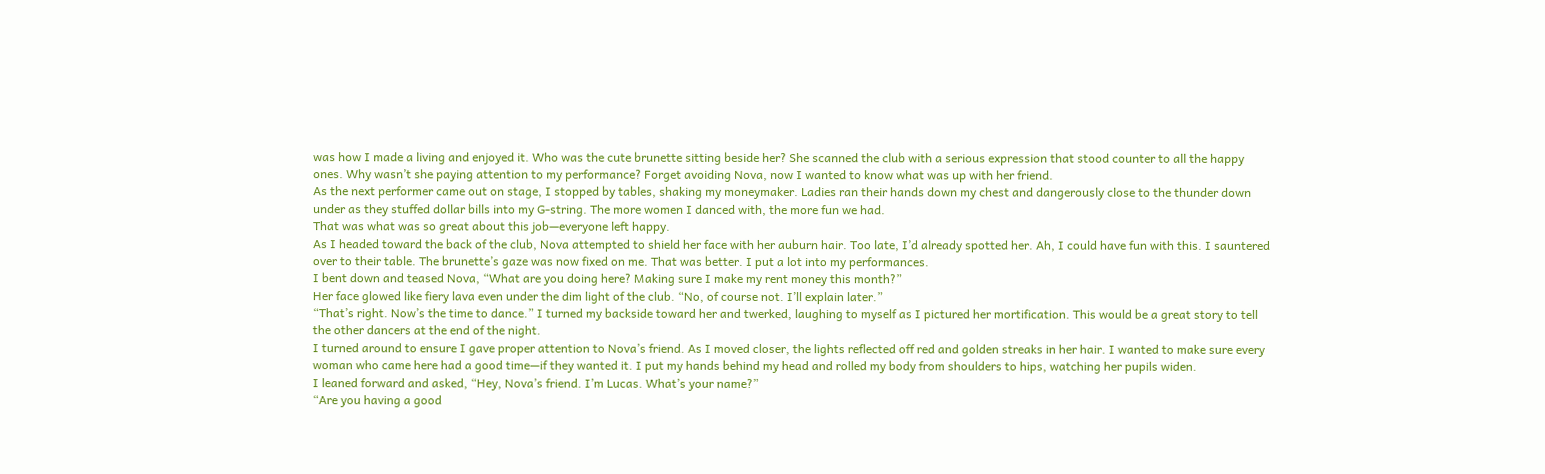was how I made a living and enjoyed it. Who was the cute brunette sitting beside her? She scanned the club with a serious expression that stood counter to all the happy ones. Why wasn’t she paying attention to my performance? Forget avoiding Nova, now I wanted to know what was up with her friend.
As the next performer came out on stage, I stopped by tables, shaking my moneymaker. Ladies ran their hands down my chest and dangerously close to the thunder down under as they stuffed dollar bills into my G-string. The more women I danced with, the more fun we had.
That was what was so great about this job—everyone left happy.
As I headed toward the back of the club, Nova attempted to shield her face with her auburn hair. Too late, I’d already spotted her. Ah, I could have fun with this. I sauntered over to their table. The brunette’s gaze was now fixed on me. That was better. I put a lot into my performances.
I bent down and teased Nova, “What are you doing here? Making sure I make my rent money this month?”
Her face glowed like fiery lava even under the dim light of the club. “No, of course not. I’ll explain later.”
“That’s right. Now’s the time to dance.” I turned my backside toward her and twerked, laughing to myself as I pictured her mortification. This would be a great story to tell the other dancers at the end of the night.
I turned around to ensure I gave proper attention to Nova’s friend. As I moved closer, the lights reflected off red and golden streaks in her hair. I wanted to make sure every woman who came here had a good time—if they wanted it. I put my hands behind my head and rolled my body from shoulders to hips, watching her pupils widen.
I leaned forward and asked, “Hey, Nova’s friend. I’m Lucas. What’s your name?”
“Are you having a good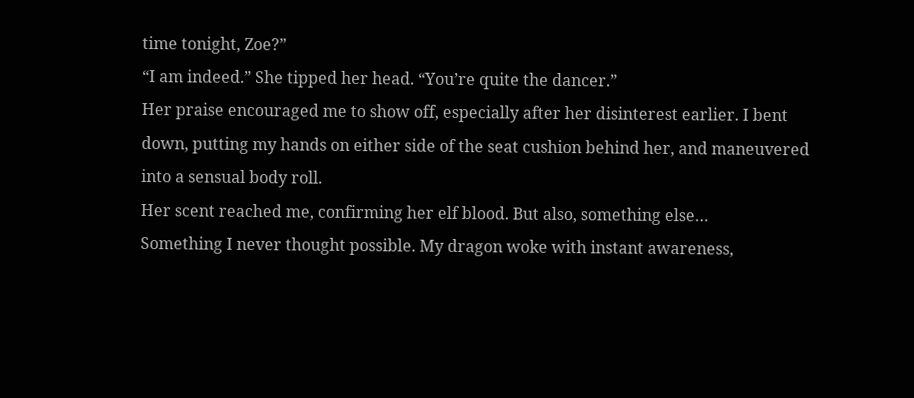time tonight, Zoe?”
“I am indeed.” She tipped her head. “You’re quite the dancer.”
Her praise encouraged me to show off, especially after her disinterest earlier. I bent down, putting my hands on either side of the seat cushion behind her, and maneuvered into a sensual body roll.
Her scent reached me, confirming her elf blood. But also, something else…
Something I never thought possible. My dragon woke with instant awareness,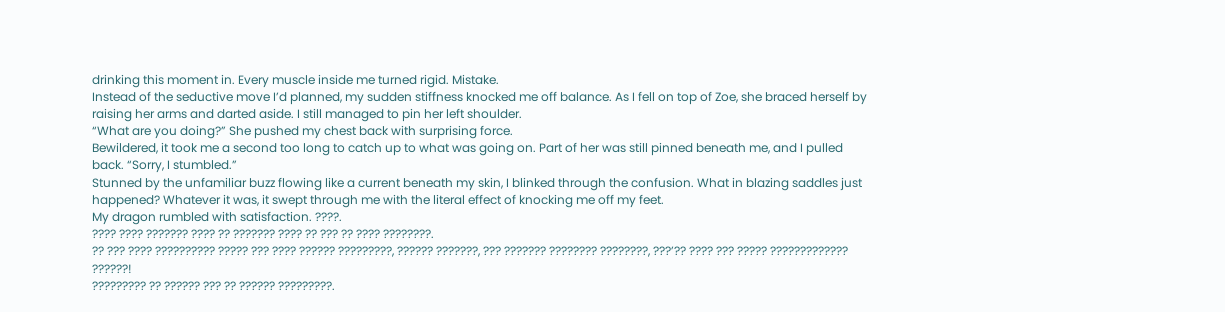drinking this moment in. Every muscle inside me turned rigid. Mistake.
Instead of the seductive move I’d planned, my sudden stiffness knocked me off balance. As I fell on top of Zoe, she braced herself by raising her arms and darted aside. I still managed to pin her left shoulder.
“What are you doing?” She pushed my chest back with surprising force.
Bewildered, it took me a second too long to catch up to what was going on. Part of her was still pinned beneath me, and I pulled back. “Sorry, I stumbled.”
Stunned by the unfamiliar buzz flowing like a current beneath my skin, I blinked through the confusion. What in blazing saddles just happened? Whatever it was, it swept through me with the literal effect of knocking me off my feet.
My dragon rumbled with satisfaction. ????.
???? ???? ??????? ???? ?? ??????? ???? ?? ??? ?? ???? ????????.
?? ??? ???? ?????????? ????? ??? ???? ?????? ?????????, ?????? ???????, ??? ??????? ???????? ????????, ???’?? ???? ??? ????? ????????????? ??????!
????????? ?? ?????? ??? ?? ?????? ?????????.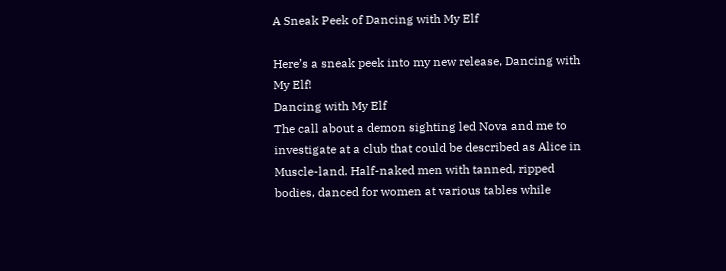A Sneak Peek of Dancing with My Elf

Here’s a sneak peek into my new release, Dancing with My Elf!
Dancing with My Elf
The call about a demon sighting led Nova and me to investigate at a club that could be described as Alice in Muscle-land. Half-naked men with tanned, ripped bodies, danced for women at various tables while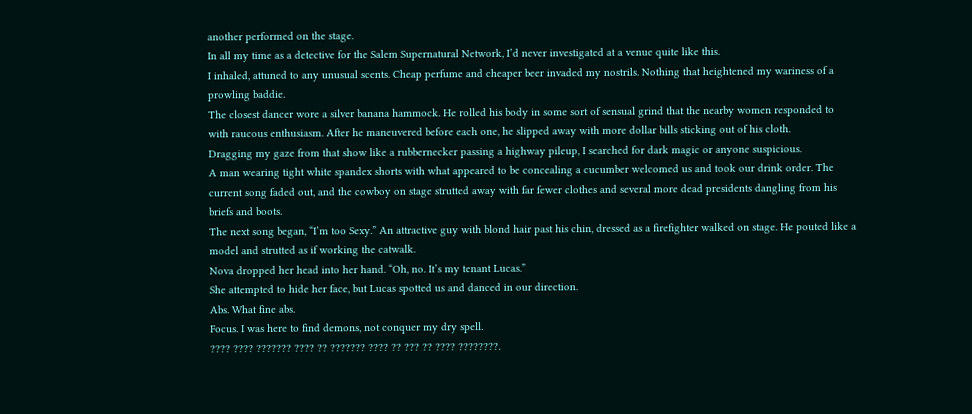another performed on the stage.
In all my time as a detective for the Salem Supernatural Network, I’d never investigated at a venue quite like this.
I inhaled, attuned to any unusual scents. Cheap perfume and cheaper beer invaded my nostrils. Nothing that heightened my wariness of a prowling baddie.
The closest dancer wore a silver banana hammock. He rolled his body in some sort of sensual grind that the nearby women responded to with raucous enthusiasm. After he maneuvered before each one, he slipped away with more dollar bills sticking out of his cloth.
Dragging my gaze from that show like a rubbernecker passing a highway pileup, I searched for dark magic or anyone suspicious.
A man wearing tight white spandex shorts with what appeared to be concealing a cucumber welcomed us and took our drink order. The current song faded out, and the cowboy on stage strutted away with far fewer clothes and several more dead presidents dangling from his briefs and boots.
The next song began, “I’m too Sexy.” An attractive guy with blond hair past his chin, dressed as a firefighter walked on stage. He pouted like a model and strutted as if working the catwalk.
Nova dropped her head into her hand. “Oh, no. It’s my tenant Lucas.”
She attempted to hide her face, but Lucas spotted us and danced in our direction.
Abs. What fine abs.
Focus. I was here to find demons, not conquer my dry spell.
???? ???? ??????? ???? ?? ??????? ???? ?? ??? ?? ???? ????????.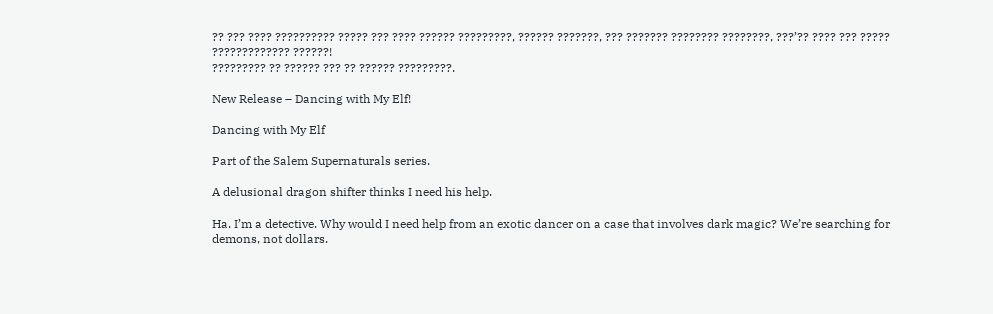?? ??? ???? ?????????? ????? ??? ???? ?????? ?????????, ?????? ???????, ??? ??????? ???????? ????????, ???’?? ???? ??? ????? ????????????? ??????!
????????? ?? ?????? ??? ?? ?????? ?????????.

New Release – Dancing with My Elf!

Dancing with My Elf

Part of the Salem Supernaturals series.

A delusional dragon shifter thinks I need his help.

Ha. I’m a detective. Why would I need help from an exotic dancer on a case that involves dark magic? We’re searching for demons, not dollars.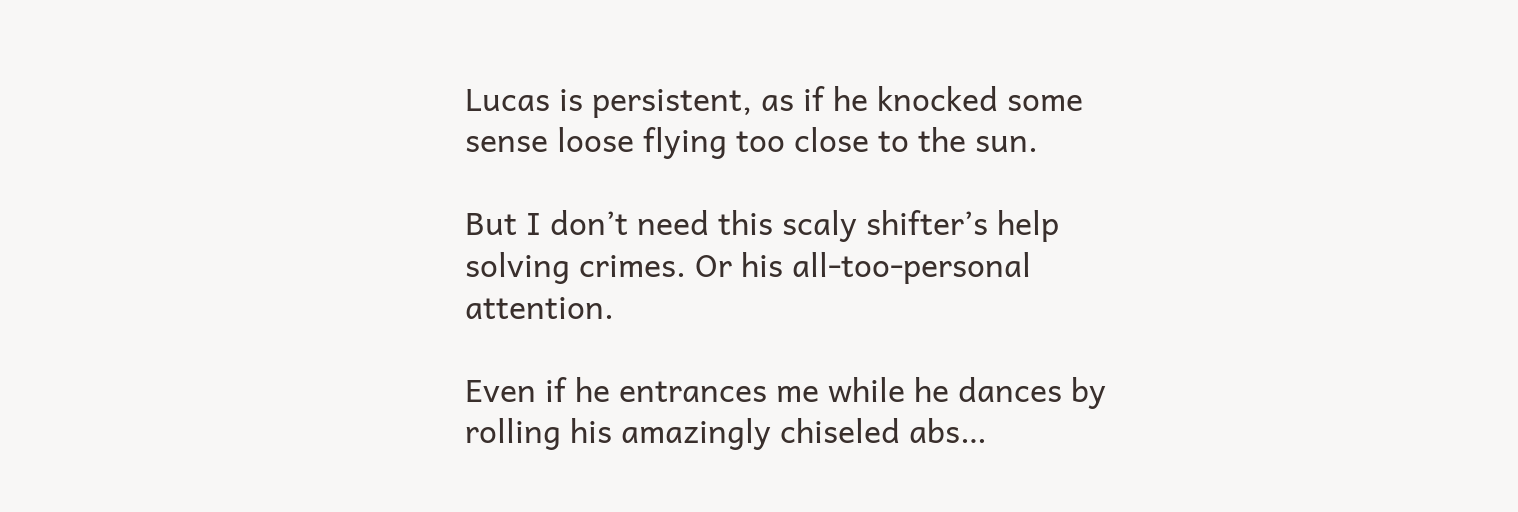Lucas is persistent, as if he knocked some sense loose flying too close to the sun.

But I don’t need this scaly shifter’s help solving crimes. Or his all-too-personal attention.

Even if he entrances me while he dances by rolling his amazingly chiseled abs…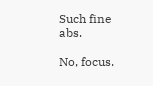Such fine abs.

No, focus.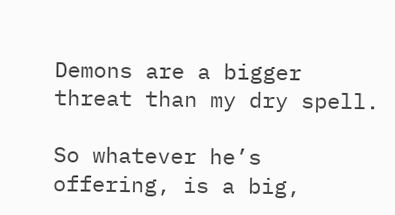Demons are a bigger threat than my dry spell.

So whatever he’s offering, is a big,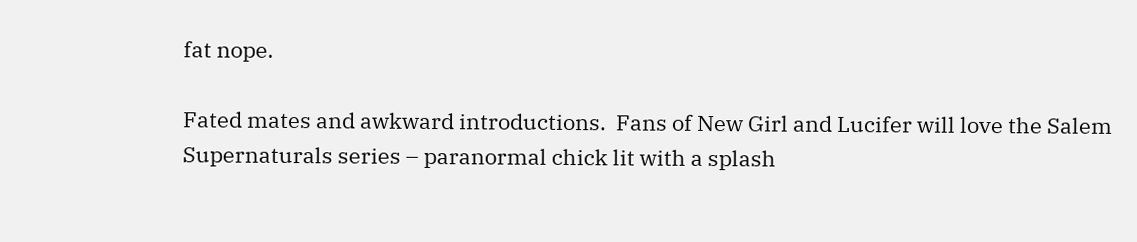fat nope.

Fated mates and awkward introductions.  Fans of New Girl and Lucifer will love the Salem Supernaturals series – paranormal chick lit with a splash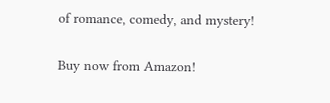of romance, comedy, and mystery!

Buy now from Amazon!